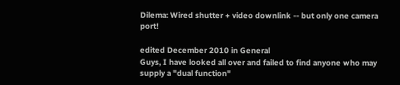Dilema: Wired shutter + video downlink -- but only one camera port!

edited December 2010 in General
Guys, I have looked all over and failed to find anyone who may supply a "dual function"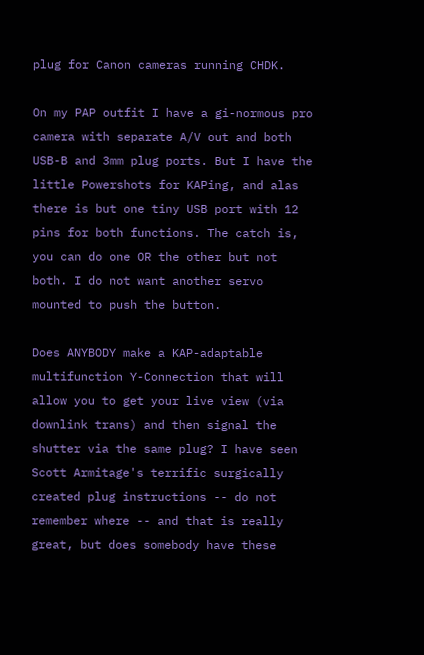plug for Canon cameras running CHDK.

On my PAP outfit I have a gi-normous pro camera with separate A/V out and both USB-B and 3mm plug ports. But I have the little Powershots for KAPing, and alas there is but one tiny USB port with 12 pins for both functions. The catch is, you can do one OR the other but not both. I do not want another servo mounted to push the button.

Does ANYBODY make a KAP-adaptable multifunction Y-Connection that will allow you to get your live view (via downlink trans) and then signal the shutter via the same plug? I have seen Scott Armitage's terrific surgically created plug instructions -- do not remember where -- and that is really great, but does somebody have these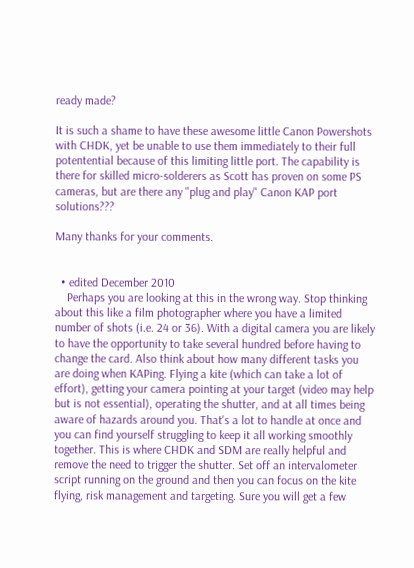ready made?

It is such a shame to have these awesome little Canon Powershots with CHDK, yet be unable to use them immediately to their full potentential because of this limiting little port. The capability is there for skilled micro-solderers as Scott has proven on some PS cameras, but are there any "plug and play" Canon KAP port solutions???

Many thanks for your comments.


  • edited December 2010
    Perhaps you are looking at this in the wrong way. Stop thinking about this like a film photographer where you have a limited number of shots (i.e. 24 or 36). With a digital camera you are likely to have the opportunity to take several hundred before having to change the card. Also think about how many different tasks you are doing when KAPing. Flying a kite (which can take a lot of effort), getting your camera pointing at your target (video may help but is not essential), operating the shutter, and at all times being aware of hazards around you. That's a lot to handle at once and you can find yourself struggling to keep it all working smoothly together. This is where CHDK and SDM are really helpful and remove the need to trigger the shutter. Set off an intervalometer script running on the ground and then you can focus on the kite flying, risk management and targeting. Sure you will get a few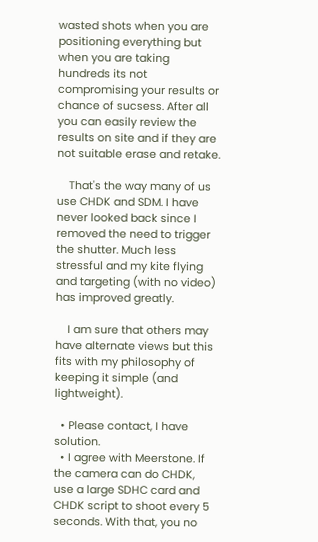wasted shots when you are positioning everything but when you are taking hundreds its not compromising your results or chance of sucsess. After all you can easily review the results on site and if they are not suitable erase and retake.

    That's the way many of us use CHDK and SDM. I have never looked back since I removed the need to trigger the shutter. Much less stressful and my kite flying and targeting (with no video) has improved greatly.

    I am sure that others may have alternate views but this fits with my philosophy of keeping it simple (and lightweight).

  • Please contact, I have solution.
  • I agree with Meerstone. If the camera can do CHDK, use a large SDHC card and CHDK script to shoot every 5 seconds. With that, you no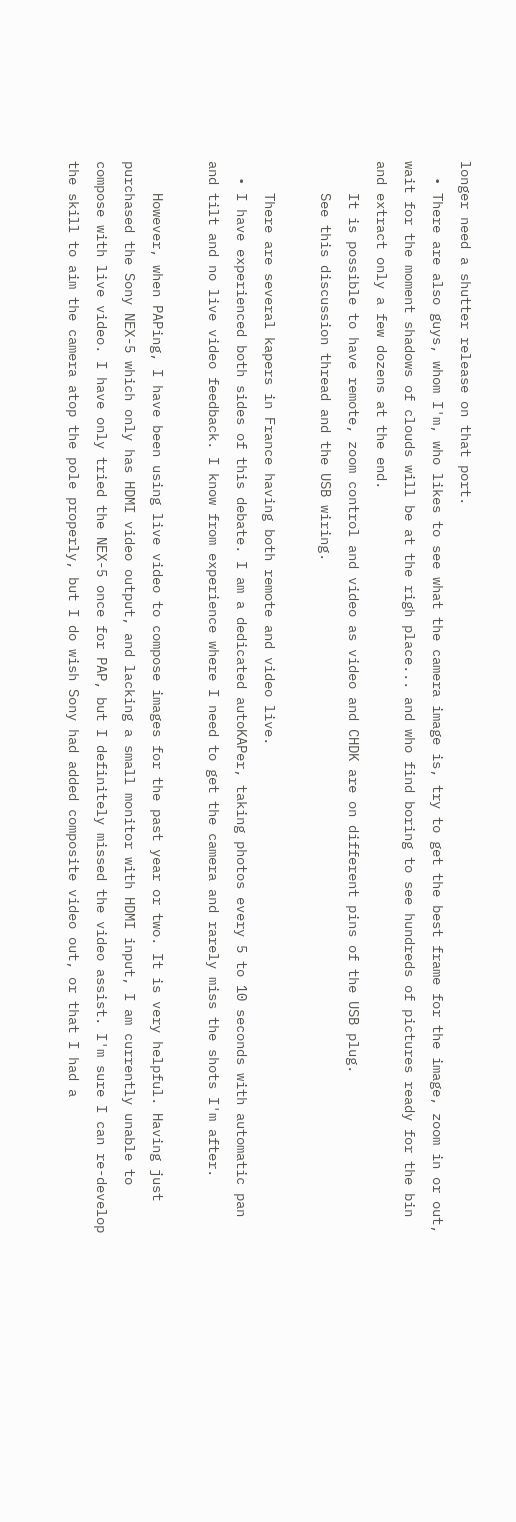longer need a shutter release on that port.
  • There are also guys, whom I'm, who likes to see what the camera image is, try to get the best frame for the image, zoom in or out, wait for the moment shadows of clouds will be at the righ place... and who find boring to see hundreds of pictures ready for the bin and extract only a few dozens at the end.
    It is possible to have remote, zoom control and video as video and CHDK are on different pins of the USB plug.
    See this discussion thread and the USB wiring.

    There are several kapers in France having both remote and video live.
  • I have experienced both sides of this debate. I am a dedicated autoKAPer, taking photos every 5 to 10 seconds with automatic pan and tilt and no live video feedback. I know from experience where I need to get the camera and rarely miss the shots I'm after.

    However, when PAPing, I have been using live video to compose images for the past year or two. It is very helpful. Having just purchased the Sony NEX-5 which only has HDMI video output, and lacking a small monitor with HDMI input, I am currently unable to compose with live video. I have only tried the NEX-5 once for PAP, but I definitely missed the video assist. I'm sure I can re-develop the skill to aim the camera atop the pole properly, but I do wish Sony had added composite video out, or that I had a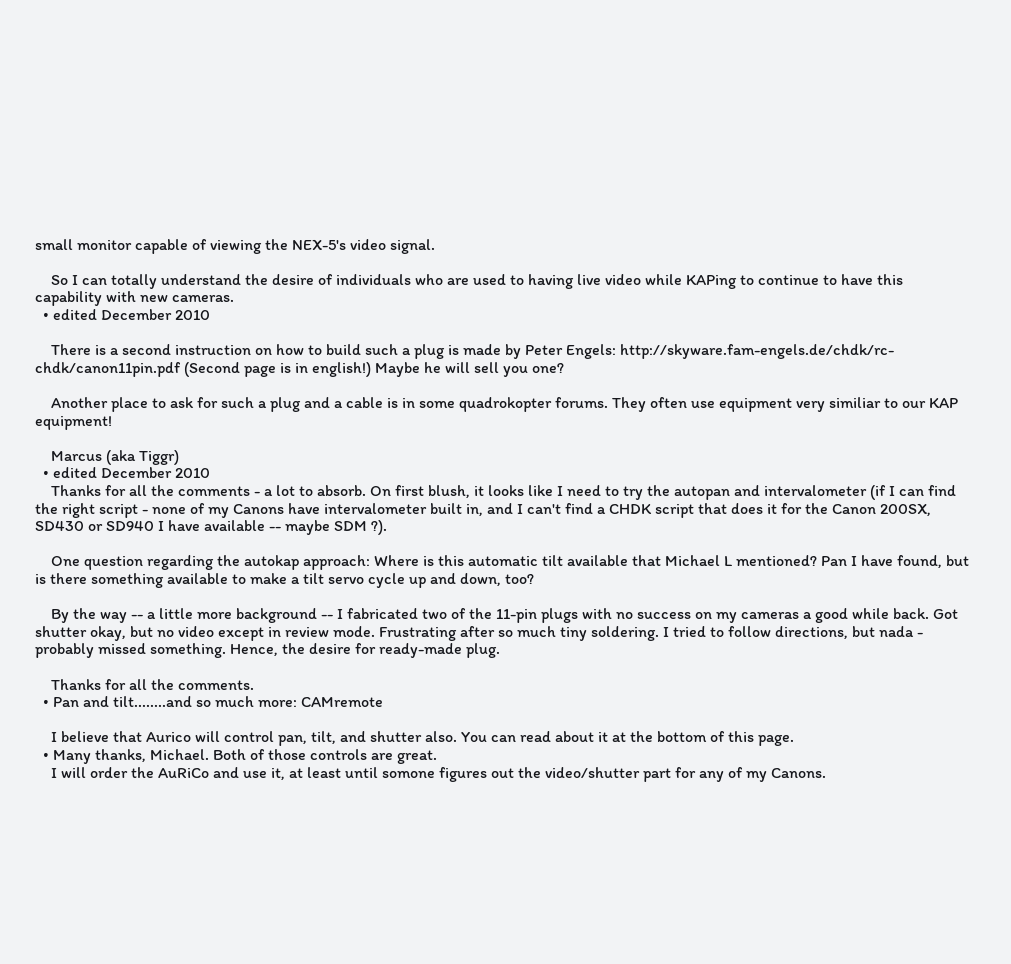small monitor capable of viewing the NEX-5's video signal.

    So I can totally understand the desire of individuals who are used to having live video while KAPing to continue to have this capability with new cameras.
  • edited December 2010

    There is a second instruction on how to build such a plug is made by Peter Engels: http://skyware.fam-engels.de/chdk/rc-chdk/canon11pin.pdf (Second page is in english!) Maybe he will sell you one?

    Another place to ask for such a plug and a cable is in some quadrokopter forums. They often use equipment very similiar to our KAP equipment!

    Marcus (aka Tiggr)
  • edited December 2010
    Thanks for all the comments - a lot to absorb. On first blush, it looks like I need to try the autopan and intervalometer (if I can find the right script - none of my Canons have intervalometer built in, and I can't find a CHDK script that does it for the Canon 200SX, SD430 or SD940 I have available -- maybe SDM ?).

    One question regarding the autokap approach: Where is this automatic tilt available that Michael L mentioned? Pan I have found, but is there something available to make a tilt servo cycle up and down, too?

    By the way -- a little more background -- I fabricated two of the 11-pin plugs with no success on my cameras a good while back. Got shutter okay, but no video except in review mode. Frustrating after so much tiny soldering. I tried to follow directions, but nada - probably missed something. Hence, the desire for ready-made plug.

    Thanks for all the comments.
  • Pan and tilt........and so much more: CAMremote

    I believe that Aurico will control pan, tilt, and shutter also. You can read about it at the bottom of this page.
  • Many thanks, Michael. Both of those controls are great.
    I will order the AuRiCo and use it, at least until somone figures out the video/shutter part for any of my Canons.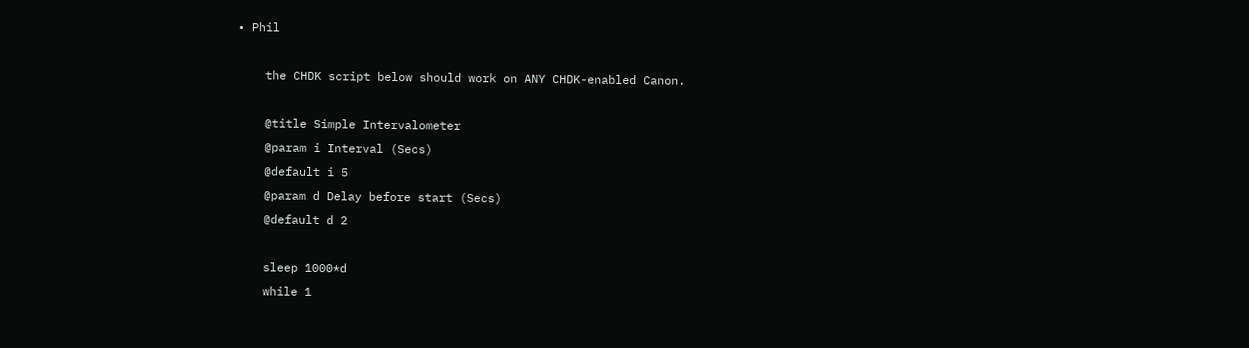• Phil

    the CHDK script below should work on ANY CHDK-enabled Canon.

    @title Simple Intervalometer
    @param i Interval (Secs)
    @default i 5
    @param d Delay before start (Secs)
    @default d 2

    sleep 1000*d
    while 1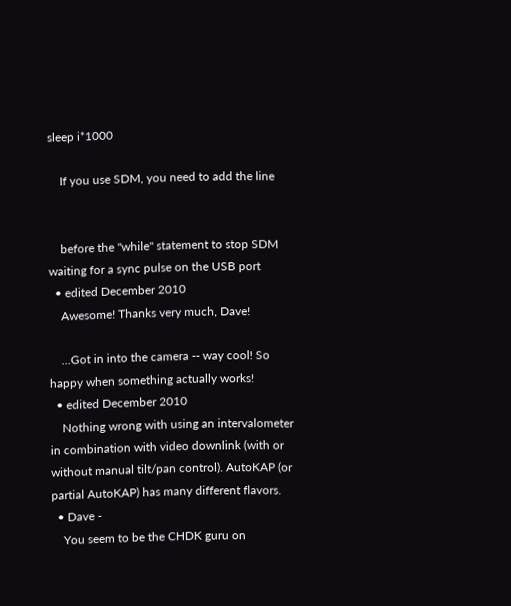sleep i*1000

    If you use SDM, you need to add the line


    before the "while" statement to stop SDM waiting for a sync pulse on the USB port
  • edited December 2010
    Awesome! Thanks very much, Dave!

    ...Got in into the camera -- way cool! So happy when something actually works!
  • edited December 2010
    Nothing wrong with using an intervalometer in combination with video downlink (with or without manual tilt/pan control). AutoKAP (or partial AutoKAP) has many different flavors.
  • Dave -
    You seem to be the CHDK guru on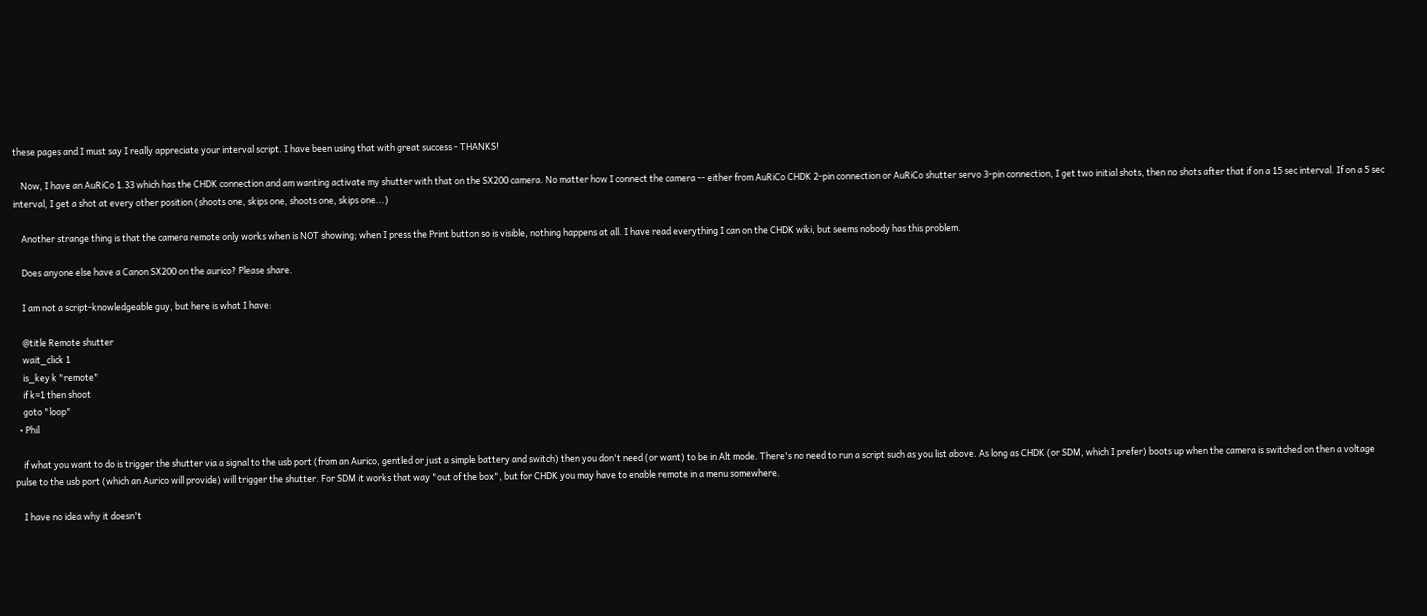these pages and I must say I really appreciate your interval script. I have been using that with great success - THANKS!

    Now, I have an AuRiCo 1.33 which has the CHDK connection and am wanting activate my shutter with that on the SX200 camera. No matter how I connect the camera -- either from AuRiCo CHDK 2-pin connection or AuRiCo shutter servo 3-pin connection, I get two initial shots, then no shots after that if on a 15 sec interval. If on a 5 sec interval, I get a shot at every other position (shoots one, skips one, shoots one, skips one...)

    Another strange thing is that the camera remote only works when is NOT showing; when I press the Print button so is visible, nothing happens at all. I have read everything I can on the CHDK wiki, but seems nobody has this problem.

    Does anyone else have a Canon SX200 on the aurico? Please share.

    I am not a script-knowledgeable guy, but here is what I have:

    @title Remote shutter
    wait_click 1
    is_key k "remote"
    if k=1 then shoot
    goto "loop"
  • Phil

    if what you want to do is trigger the shutter via a signal to the usb port (from an Aurico, gentled or just a simple battery and switch) then you don't need (or want) to be in Alt mode. There's no need to run a script such as you list above. As long as CHDK (or SDM, which I prefer) boots up when the camera is switched on then a voltage pulse to the usb port (which an Aurico will provide) will trigger the shutter. For SDM it works that way "out of the box", but for CHDK you may have to enable remote in a menu somewhere.

    I have no idea why it doesn't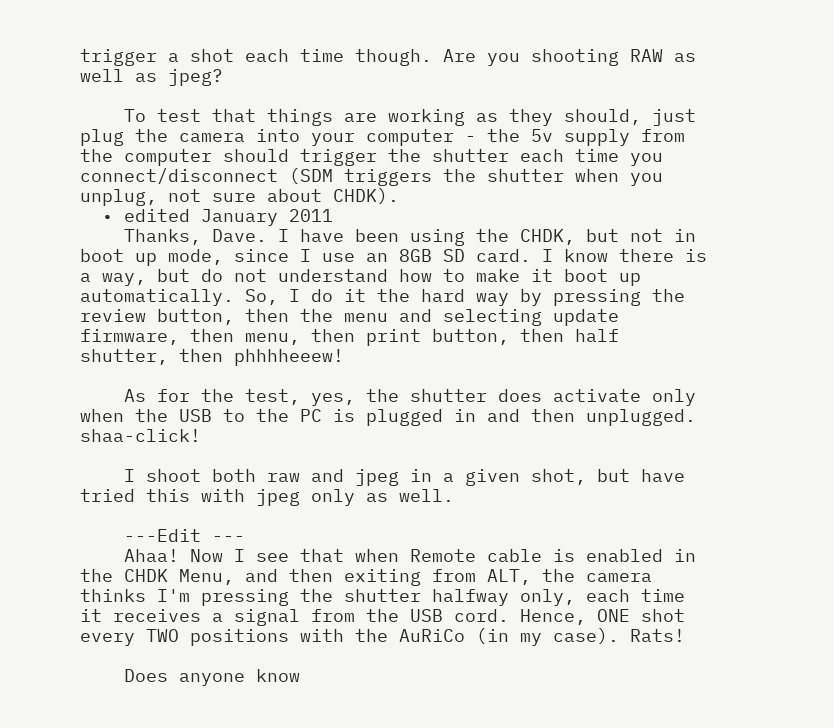trigger a shot each time though. Are you shooting RAW as well as jpeg?

    To test that things are working as they should, just plug the camera into your computer - the 5v supply from the computer should trigger the shutter each time you connect/disconnect (SDM triggers the shutter when you unplug, not sure about CHDK).
  • edited January 2011
    Thanks, Dave. I have been using the CHDK, but not in boot up mode, since I use an 8GB SD card. I know there is a way, but do not understand how to make it boot up automatically. So, I do it the hard way by pressing the review button, then the menu and selecting update firmware, then menu, then print button, then half shutter, then phhhheeew!

    As for the test, yes, the shutter does activate only when the USB to the PC is plugged in and then unplugged. shaa-click!

    I shoot both raw and jpeg in a given shot, but have tried this with jpeg only as well.

    ---Edit ---
    Ahaa! Now I see that when Remote cable is enabled in the CHDK Menu, and then exiting from ALT, the camera thinks I'm pressing the shutter halfway only, each time it receives a signal from the USB cord. Hence, ONE shot every TWO positions with the AuRiCo (in my case). Rats!

    Does anyone know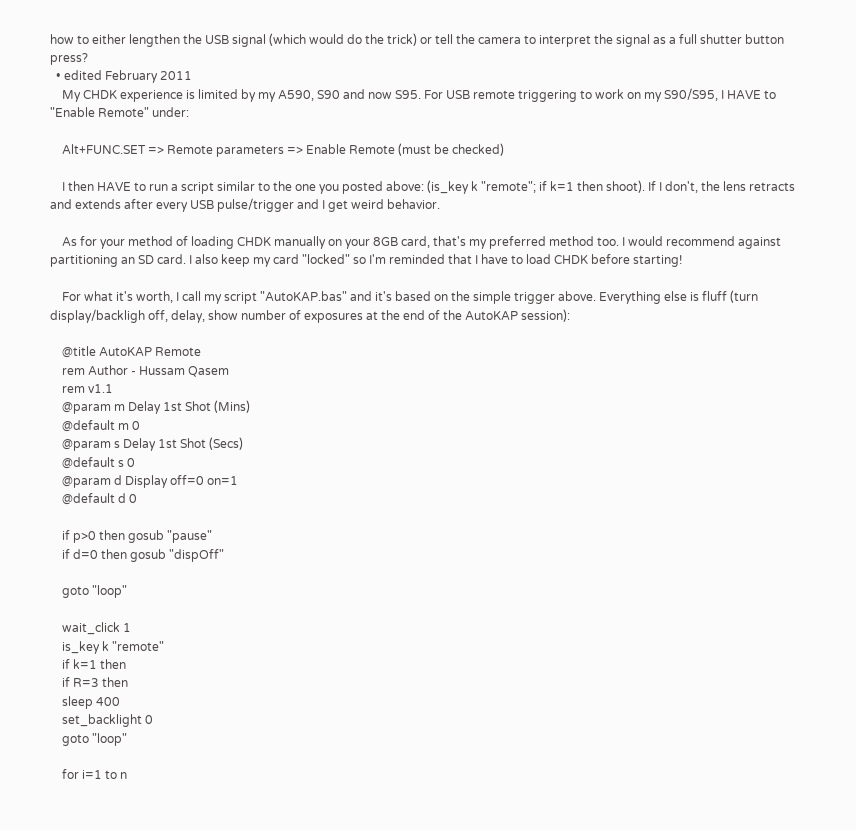how to either lengthen the USB signal (which would do the trick) or tell the camera to interpret the signal as a full shutter button press?
  • edited February 2011
    My CHDK experience is limited by my A590, S90 and now S95. For USB remote triggering to work on my S90/S95, I HAVE to "Enable Remote" under:

    Alt+FUNC.SET => Remote parameters => Enable Remote (must be checked)

    I then HAVE to run a script similar to the one you posted above: (is_key k "remote"; if k=1 then shoot). If I don't, the lens retracts and extends after every USB pulse/trigger and I get weird behavior.

    As for your method of loading CHDK manually on your 8GB card, that's my preferred method too. I would recommend against partitioning an SD card. I also keep my card "locked" so I'm reminded that I have to load CHDK before starting!

    For what it's worth, I call my script "AutoKAP.bas" and it's based on the simple trigger above. Everything else is fluff (turn display/backligh off, delay, show number of exposures at the end of the AutoKAP session):

    @title AutoKAP Remote
    rem Author - Hussam Qasem
    rem v1.1
    @param m Delay 1st Shot (Mins)
    @default m 0
    @param s Delay 1st Shot (Secs)
    @default s 0
    @param d Display off=0 on=1
    @default d 0

    if p>0 then gosub "pause"
    if d=0 then gosub "dispOff"

    goto "loop"

    wait_click 1
    is_key k "remote"
    if k=1 then
    if R=3 then
    sleep 400
    set_backlight 0
    goto "loop"

    for i=1 to n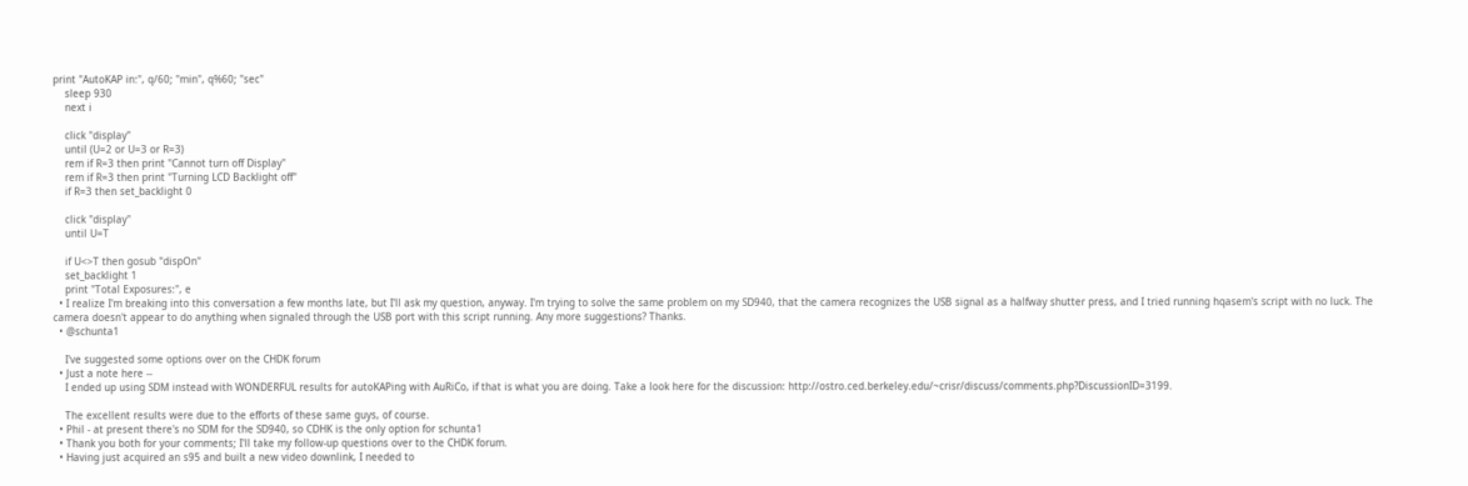print "AutoKAP in:", q/60; "min", q%60; "sec"
    sleep 930
    next i

    click "display"
    until (U=2 or U=3 or R=3)
    rem if R=3 then print "Cannot turn off Display"
    rem if R=3 then print "Turning LCD Backlight off"
    if R=3 then set_backlight 0

    click "display"
    until U=T

    if U<>T then gosub "dispOn"
    set_backlight 1
    print "Total Exposures:", e
  • I realize I'm breaking into this conversation a few months late, but I'll ask my question, anyway. I'm trying to solve the same problem on my SD940, that the camera recognizes the USB signal as a halfway shutter press, and I tried running hqasem's script with no luck. The camera doesn't appear to do anything when signaled through the USB port with this script running. Any more suggestions? Thanks.
  • @schunta1

    I've suggested some options over on the CHDK forum
  • Just a note here --
    I ended up using SDM instead with WONDERFUL results for autoKAPing with AuRiCo, if that is what you are doing. Take a look here for the discussion: http://ostro.ced.berkeley.edu/~crisr/discuss/comments.php?DiscussionID=3199.

    The excellent results were due to the efforts of these same guys, of course.
  • Phil - at present there's no SDM for the SD940, so CDHK is the only option for schunta1
  • Thank you both for your comments; I'll take my follow-up questions over to the CHDK forum.
  • Having just acquired an s95 and built a new video downlink, I needed to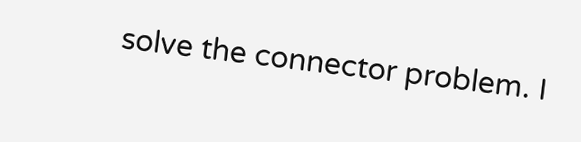solve the connector problem. I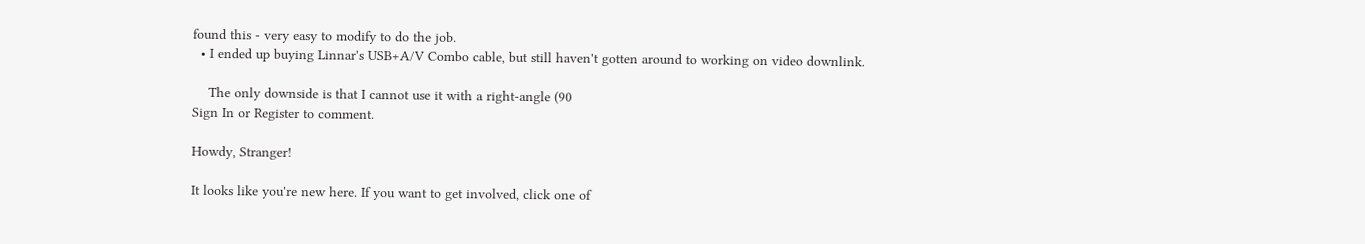found this - very easy to modify to do the job.
  • I ended up buying Linnar's USB+A/V Combo cable, but still haven't gotten around to working on video downlink.

    The only downside is that I cannot use it with a right-angle (90
Sign In or Register to comment.

Howdy, Stranger!

It looks like you're new here. If you want to get involved, click one of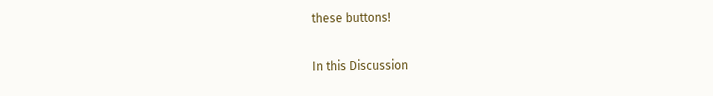these buttons!

In this Discussion